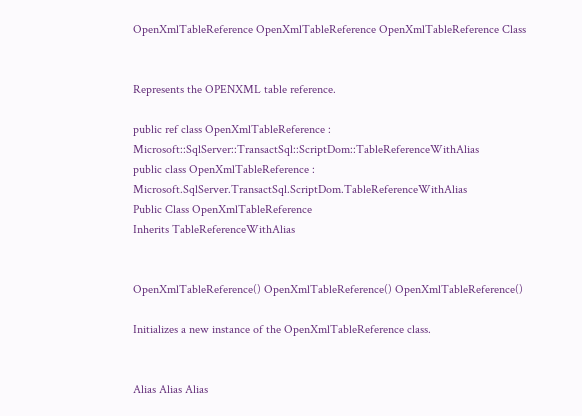OpenXmlTableReference OpenXmlTableReference OpenXmlTableReference Class


Represents the OPENXML table reference.

public ref class OpenXmlTableReference : Microsoft::SqlServer::TransactSql::ScriptDom::TableReferenceWithAlias
public class OpenXmlTableReference : Microsoft.SqlServer.TransactSql.ScriptDom.TableReferenceWithAlias
Public Class OpenXmlTableReference
Inherits TableReferenceWithAlias


OpenXmlTableReference() OpenXmlTableReference() OpenXmlTableReference()

Initializes a new instance of the OpenXmlTableReference class.


Alias Alias Alias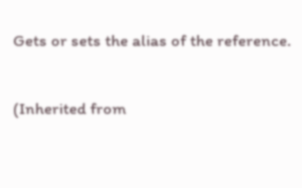Gets or sets the alias of the reference.

(Inherited from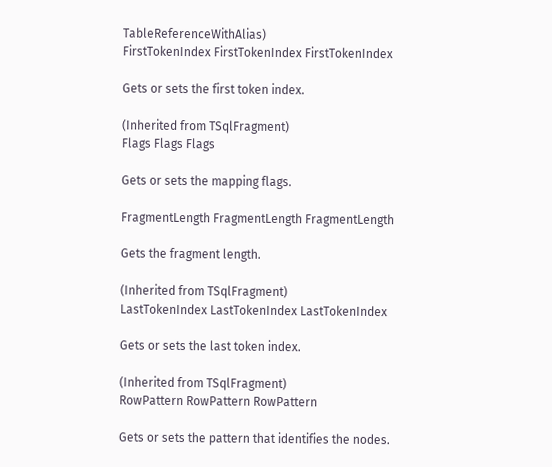TableReferenceWithAlias)
FirstTokenIndex FirstTokenIndex FirstTokenIndex

Gets or sets the first token index.

(Inherited from TSqlFragment)
Flags Flags Flags

Gets or sets the mapping flags.

FragmentLength FragmentLength FragmentLength

Gets the fragment length.

(Inherited from TSqlFragment)
LastTokenIndex LastTokenIndex LastTokenIndex

Gets or sets the last token index.

(Inherited from TSqlFragment)
RowPattern RowPattern RowPattern

Gets or sets the pattern that identifies the nodes.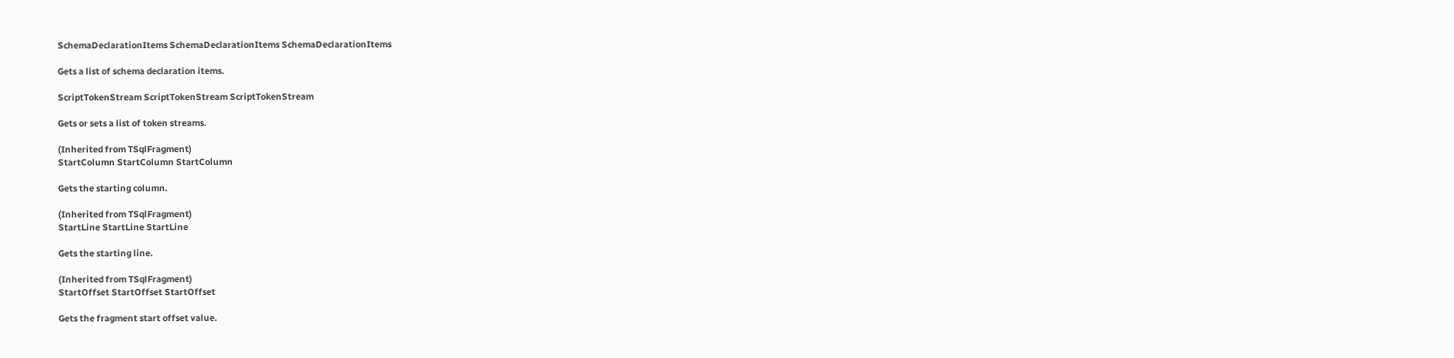SchemaDeclarationItems SchemaDeclarationItems SchemaDeclarationItems

Gets a list of schema declaration items.

ScriptTokenStream ScriptTokenStream ScriptTokenStream

Gets or sets a list of token streams.

(Inherited from TSqlFragment)
StartColumn StartColumn StartColumn

Gets the starting column.

(Inherited from TSqlFragment)
StartLine StartLine StartLine

Gets the starting line.

(Inherited from TSqlFragment)
StartOffset StartOffset StartOffset

Gets the fragment start offset value.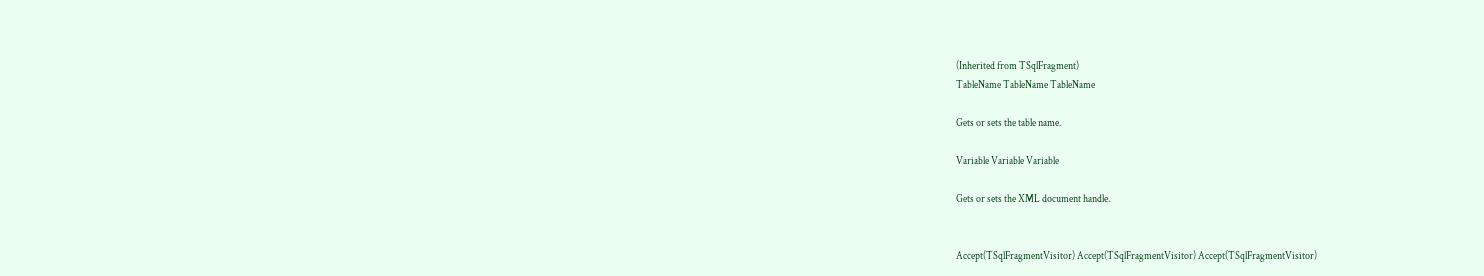(Inherited from TSqlFragment)
TableName TableName TableName

Gets or sets the table name.

Variable Variable Variable

Gets or sets the XML document handle.


Accept(TSqlFragmentVisitor) Accept(TSqlFragmentVisitor) Accept(TSqlFragmentVisitor)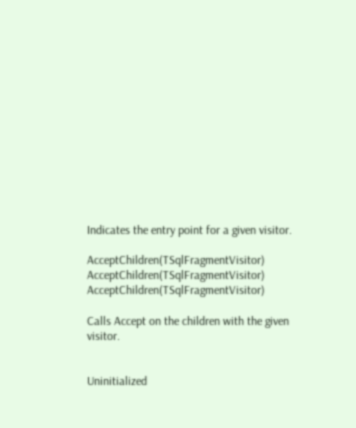Indicates the entry point for a given visitor.

AcceptChildren(TSqlFragmentVisitor) AcceptChildren(TSqlFragmentVisitor) AcceptChildren(TSqlFragmentVisitor)

Calls Accept on the children with the given visitor.


Uninitialized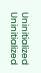Uninitialized Uninitialized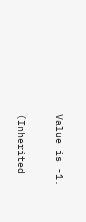Value is -1.

(Inherited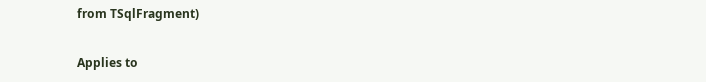from TSqlFragment)

Applies to